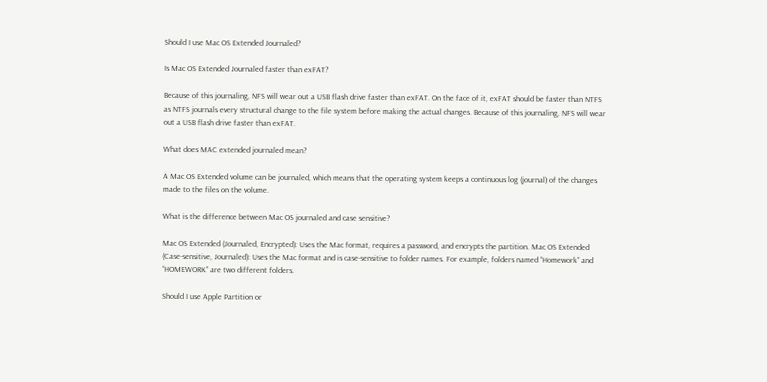Should I use Mac OS Extended Journaled?

Is Mac OS Extended Journaled faster than exFAT?

Because of this journaling, NFS will wear out a USB flash drive faster than exFAT. On the face of it, exFAT should be faster than NTFS as NTFS journals every structural change to the file system before making the actual changes. Because of this journaling, NFS will wear out a USB flash drive faster than exFAT.

What does MAC extended journaled mean?

A Mac OS Extended volume can be journaled, which means that the operating system keeps a continuous log (journal) of the changes made to the files on the volume.

What is the difference between Mac OS journaled and case sensitive?

Mac OS Extended (Journaled, Encrypted): Uses the Mac format, requires a password, and encrypts the partition. Mac OS Extended (Case-sensitive, Journaled): Uses the Mac format and is case-sensitive to folder names. For example, folders named “Homework” and “HOMEWORK” are two different folders.

Should I use Apple Partition or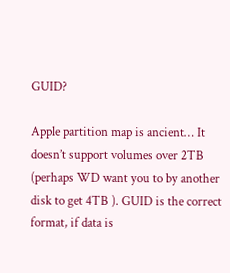GUID?

Apple partition map is ancient… It doesn’t support volumes over 2TB (perhaps WD want you to by another disk to get 4TB ). GUID is the correct format, if data is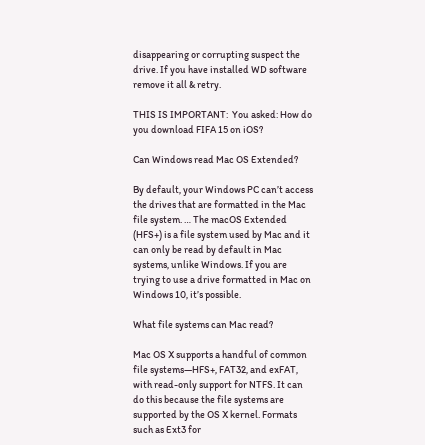disappearing or corrupting suspect the drive. If you have installed WD software remove it all & retry.

THIS IS IMPORTANT:  You asked: How do you download FIFA 15 on iOS?

Can Windows read Mac OS Extended?

By default, your Windows PC can’t access the drives that are formatted in the Mac file system. … The macOS Extended (HFS+) is a file system used by Mac and it can only be read by default in Mac systems, unlike Windows. If you are trying to use a drive formatted in Mac on Windows 10, it’s possible.

What file systems can Mac read?

Mac OS X supports a handful of common file systems—HFS+, FAT32, and exFAT, with read-only support for NTFS. It can do this because the file systems are supported by the OS X kernel. Formats such as Ext3 for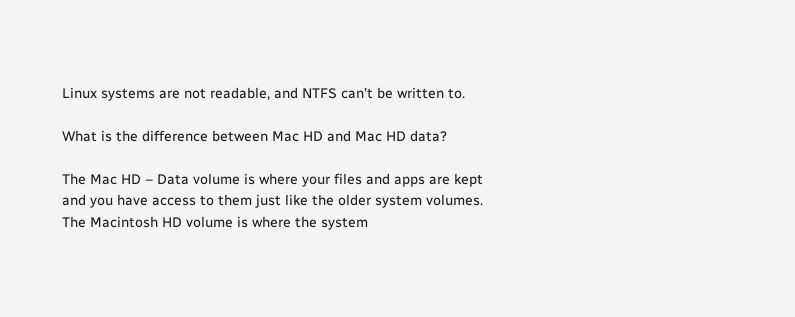Linux systems are not readable, and NTFS can’t be written to.

What is the difference between Mac HD and Mac HD data?

The Mac HD – Data volume is where your files and apps are kept and you have access to them just like the older system volumes. The Macintosh HD volume is where the system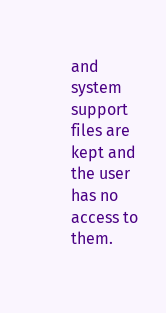and system support files are kept and the user has no access to them.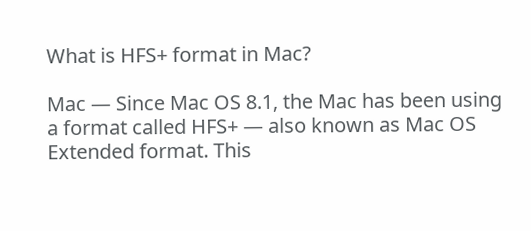What is HFS+ format in Mac?

Mac — Since Mac OS 8.1, the Mac has been using a format called HFS+ — also known as Mac OS Extended format. This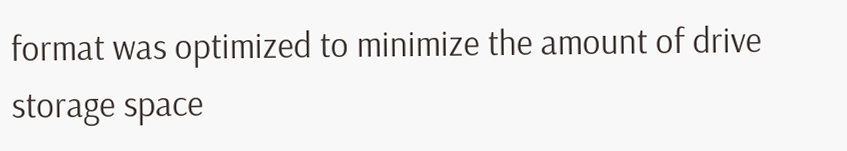format was optimized to minimize the amount of drive storage space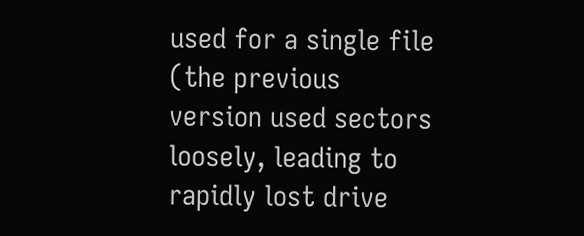used for a single file (the previous version used sectors loosely, leading to rapidly lost drive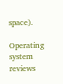space).

Operating system reviews